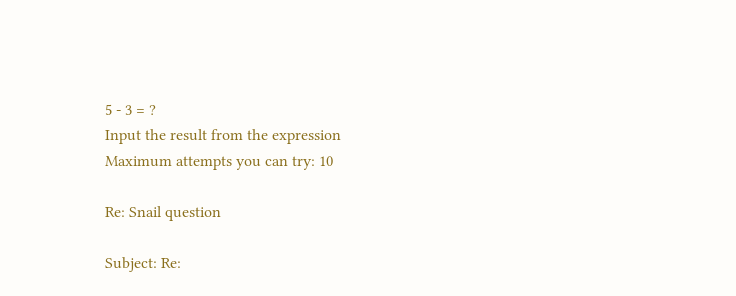5 - 3 = ?
Input the result from the expression
Maximum attempts you can try: 10

Re: Snail question

Subject: Re: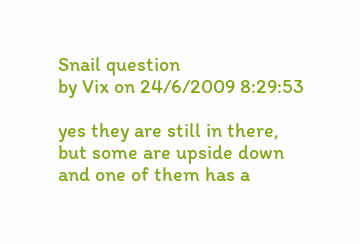Snail question
by Vix on 24/6/2009 8:29:53

yes they are still in there, but some are upside down and one of them has a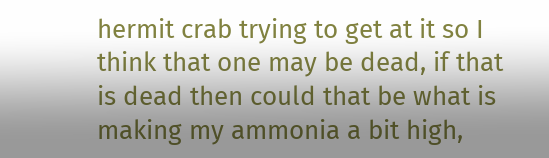hermit crab trying to get at it so I think that one may be dead, if that is dead then could that be what is making my ammonia a bit high,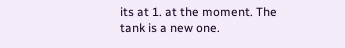its at 1. at the moment. The tank is a new one.